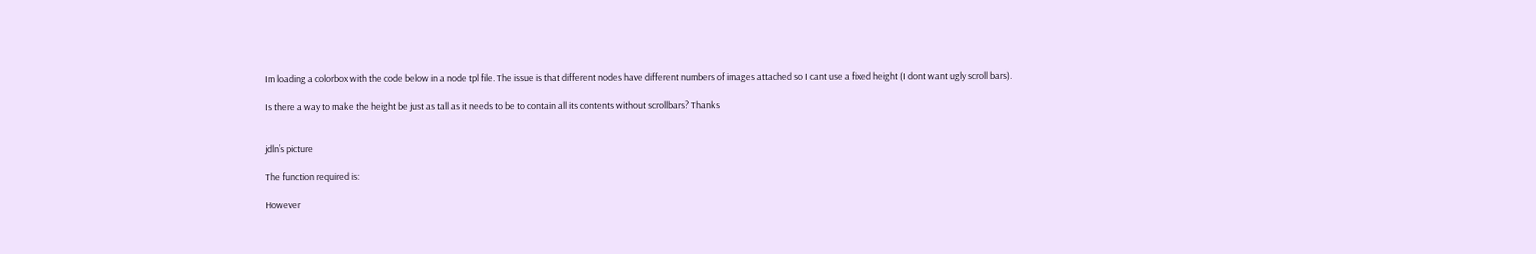Im loading a colorbox with the code below in a node tpl file. The issue is that different nodes have different numbers of images attached so I cant use a fixed height (I dont want ugly scroll bars).

Is there a way to make the height be just as tall as it needs to be to contain all its contents without scrollbars? Thanks


jdln’s picture

The function required is:

However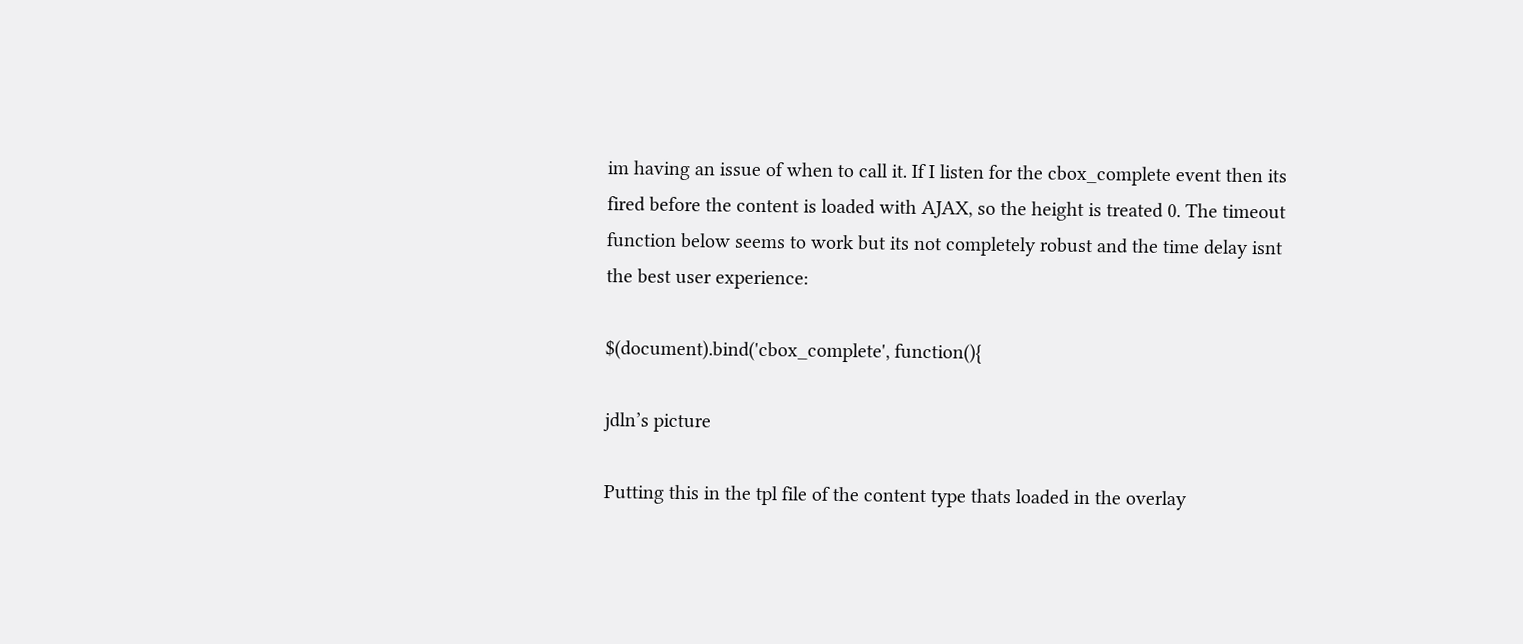im having an issue of when to call it. If I listen for the cbox_complete event then its fired before the content is loaded with AJAX, so the height is treated 0. The timeout function below seems to work but its not completely robust and the time delay isnt the best user experience:

$(document).bind('cbox_complete', function(){

jdln’s picture

Putting this in the tpl file of the content type thats loaded in the overlay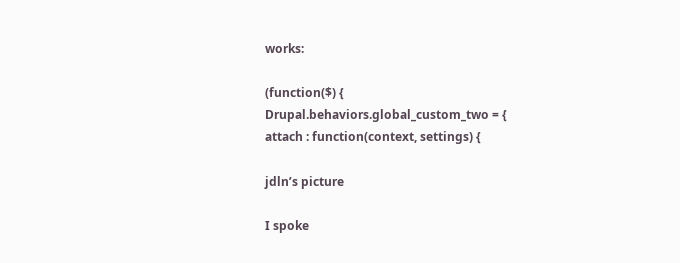works:

(function($) {
Drupal.behaviors.global_custom_two = {
attach : function(context, settings) {

jdln’s picture

I spoke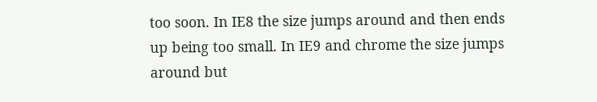too soon. In IE8 the size jumps around and then ends up being too small. In IE9 and chrome the size jumps around but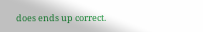does ends up correct.